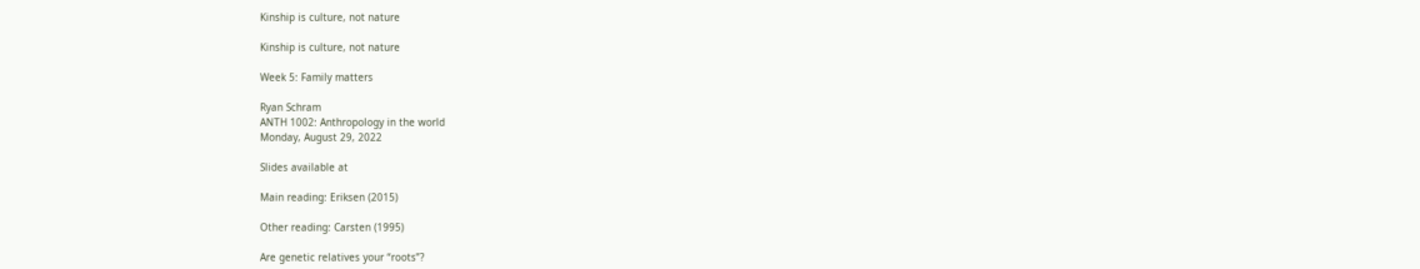Kinship is culture, not nature

Kinship is culture, not nature

Week 5: Family matters

Ryan Schram
ANTH 1002: Anthropology in the world
Monday, August 29, 2022

Slides available at

Main reading: Eriksen (2015)

Other reading: Carsten (1995)

Are genetic relatives your “roots”?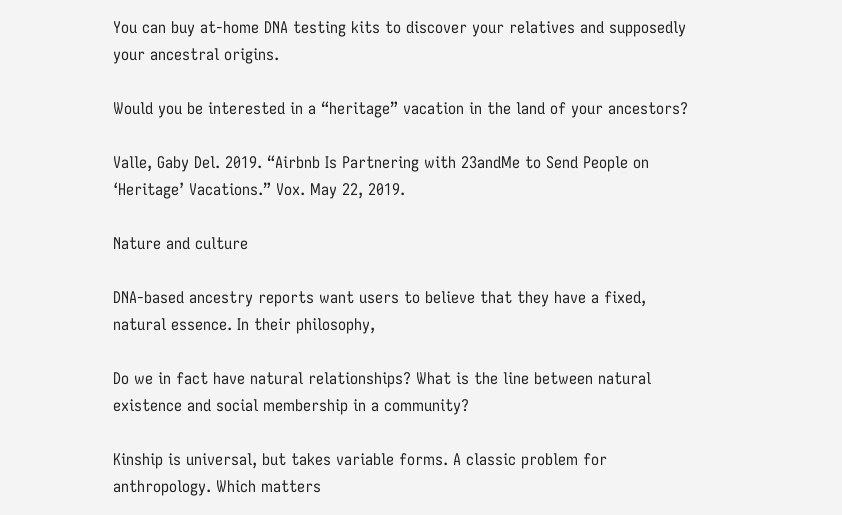You can buy at-home DNA testing kits to discover your relatives and supposedly your ancestral origins.

Would you be interested in a “heritage” vacation in the land of your ancestors?

Valle, Gaby Del. 2019. “Airbnb Is Partnering with 23andMe to Send People on ‘Heritage’ Vacations.” Vox. May 22, 2019.

Nature and culture

DNA-based ancestry reports want users to believe that they have a fixed, natural essence. In their philosophy,

Do we in fact have natural relationships? What is the line between natural existence and social membership in a community?

Kinship is universal, but takes variable forms. A classic problem for anthropology. Which matters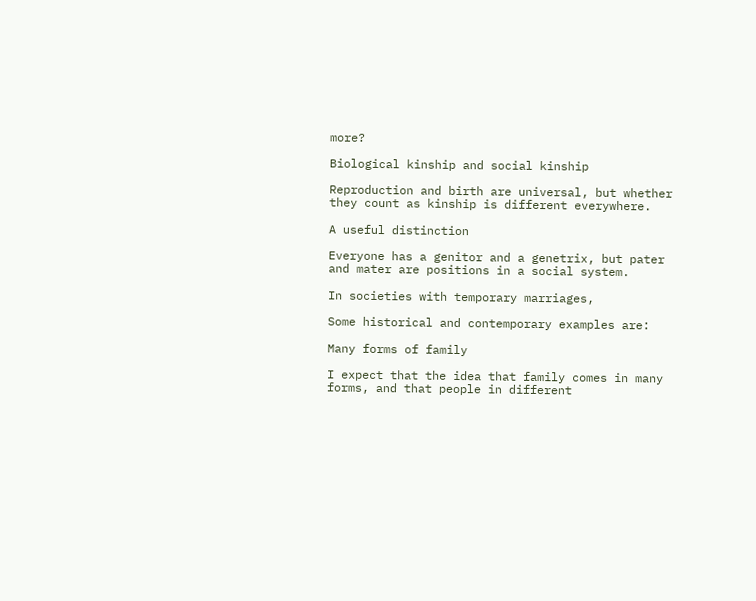more?

Biological kinship and social kinship

Reproduction and birth are universal, but whether they count as kinship is different everywhere.

A useful distinction

Everyone has a genitor and a genetrix, but pater and mater are positions in a social system.

In societies with temporary marriages,

Some historical and contemporary examples are:

Many forms of family

I expect that the idea that family comes in many forms, and that people in different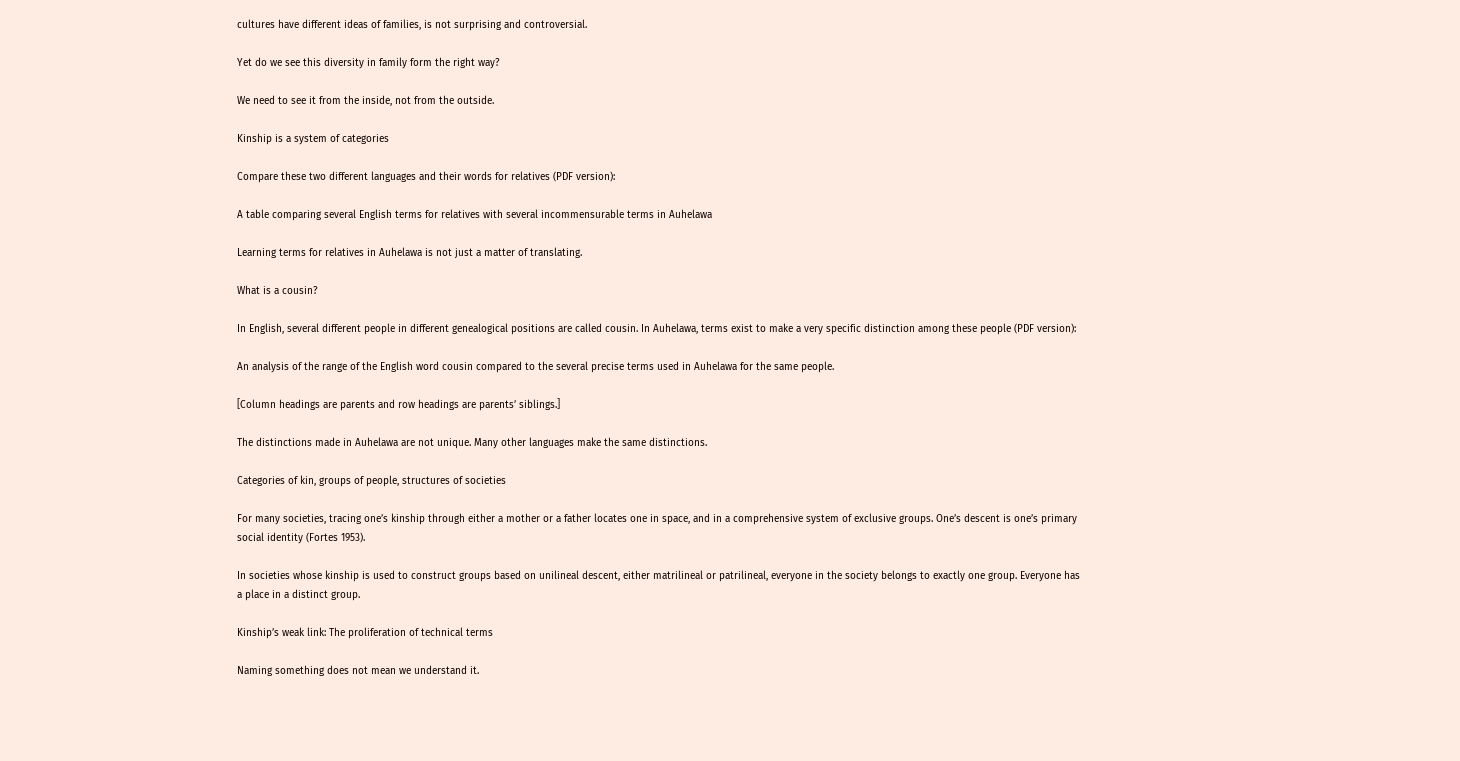cultures have different ideas of families, is not surprising and controversial.

Yet do we see this diversity in family form the right way?

We need to see it from the inside, not from the outside.

Kinship is a system of categories

Compare these two different languages and their words for relatives (PDF version):

A table comparing several English terms for relatives with several incommensurable terms in Auhelawa

Learning terms for relatives in Auhelawa is not just a matter of translating.

What is a cousin?

In English, several different people in different genealogical positions are called cousin. In Auhelawa, terms exist to make a very specific distinction among these people (PDF version):

An analysis of the range of the English word cousin compared to the several precise terms used in Auhelawa for the same people.

[Column headings are parents and row headings are parents’ siblings.]

The distinctions made in Auhelawa are not unique. Many other languages make the same distinctions.

Categories of kin, groups of people, structures of societies

For many societies, tracing one’s kinship through either a mother or a father locates one in space, and in a comprehensive system of exclusive groups. One’s descent is one’s primary social identity (Fortes 1953).

In societies whose kinship is used to construct groups based on unilineal descent, either matrilineal or patrilineal, everyone in the society belongs to exactly one group. Everyone has a place in a distinct group.

Kinship’s weak link: The proliferation of technical terms

Naming something does not mean we understand it.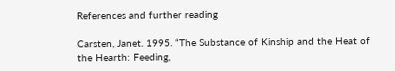References and further reading

Carsten, Janet. 1995. “The Substance of Kinship and the Heat of the Hearth: Feeding,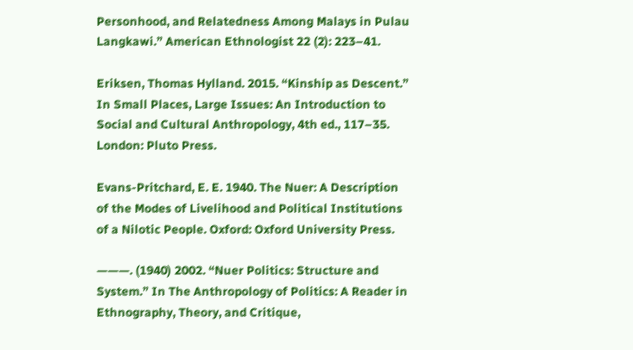Personhood, and Relatedness Among Malays in Pulau Langkawi.” American Ethnologist 22 (2): 223–41.

Eriksen, Thomas Hylland. 2015. “Kinship as Descent.” In Small Places, Large Issues: An Introduction to Social and Cultural Anthropology, 4th ed., 117–35. London: Pluto Press.

Evans-Pritchard, E. E. 1940. The Nuer: A Description of the Modes of Livelihood and Political Institutions of a Nilotic People. Oxford: Oxford University Press.

———. (1940) 2002. “Nuer Politics: Structure and System.” In The Anthropology of Politics: A Reader in Ethnography, Theory, and Critique,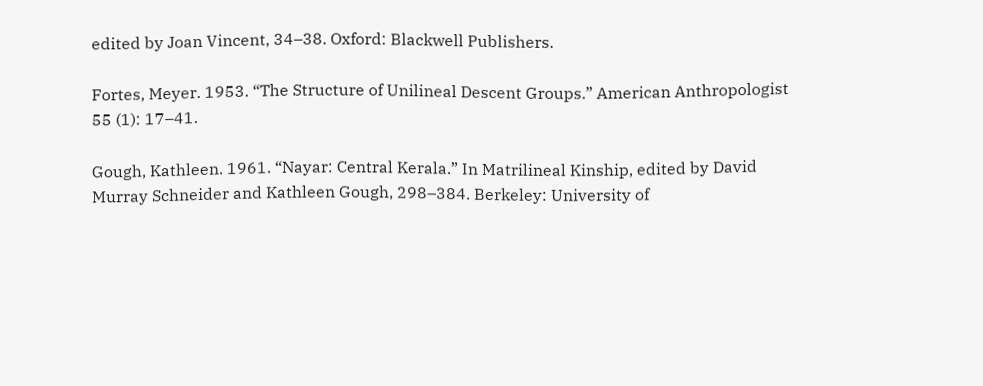edited by Joan Vincent, 34–38. Oxford: Blackwell Publishers.

Fortes, Meyer. 1953. “The Structure of Unilineal Descent Groups.” American Anthropologist 55 (1): 17–41.

Gough, Kathleen. 1961. “Nayar: Central Kerala.” In Matrilineal Kinship, edited by David Murray Schneider and Kathleen Gough, 298–384. Berkeley: University of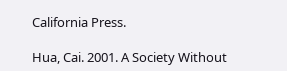California Press.

Hua, Cai. 2001. A Society Without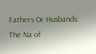Fathers Or Husbands: The Na of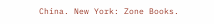China. New York: Zone Books.